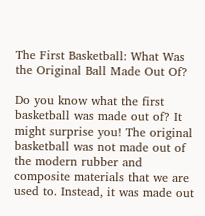The First Basketball: What Was the Original Ball Made Out Of?

Do you know what the first basketball was made out of? It might surprise you! The original basketball was not made out of the modern rubber and composite materials that we are used to. Instead, it was made out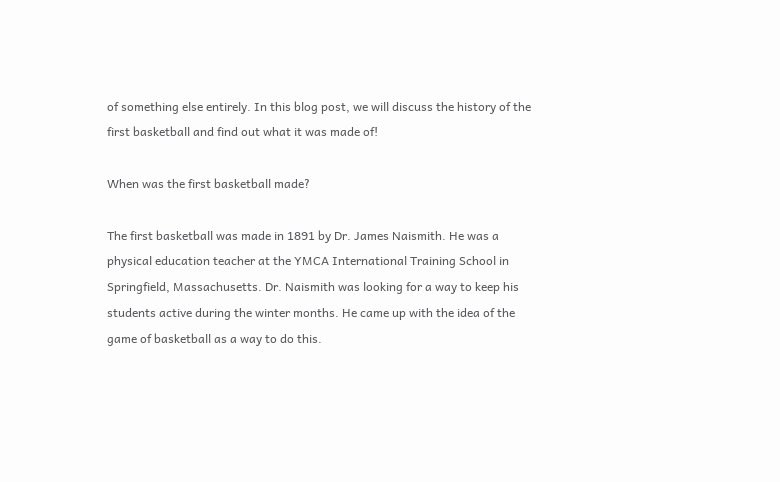of something else entirely. In this blog post, we will discuss the history of the first basketball and find out what it was made of!

When was the first basketball made?

The first basketball was made in 1891 by Dr. James Naismith. He was a physical education teacher at the YMCA International Training School in Springfield, Massachusetts. Dr. Naismith was looking for a way to keep his students active during the winter months. He came up with the idea of the game of basketball as a way to do this.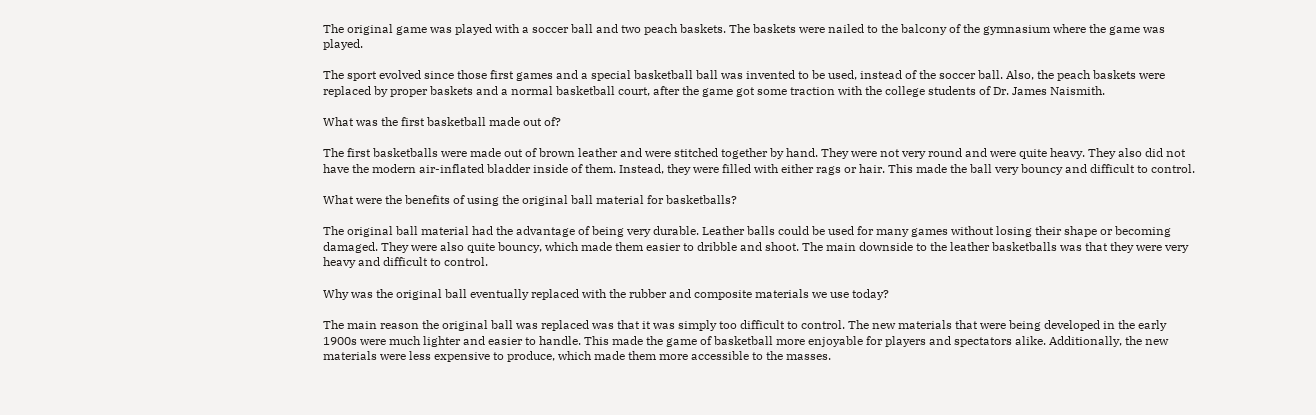The original game was played with a soccer ball and two peach baskets. The baskets were nailed to the balcony of the gymnasium where the game was played.

The sport evolved since those first games and a special basketball ball was invented to be used, instead of the soccer ball. Also, the peach baskets were replaced by proper baskets and a normal basketball court, after the game got some traction with the college students of Dr. James Naismith.

What was the first basketball made out of?

The first basketballs were made out of brown leather and were stitched together by hand. They were not very round and were quite heavy. They also did not have the modern air-inflated bladder inside of them. Instead, they were filled with either rags or hair. This made the ball very bouncy and difficult to control.

What were the benefits of using the original ball material for basketballs?

The original ball material had the advantage of being very durable. Leather balls could be used for many games without losing their shape or becoming damaged. They were also quite bouncy, which made them easier to dribble and shoot. The main downside to the leather basketballs was that they were very heavy and difficult to control.

Why was the original ball eventually replaced with the rubber and composite materials we use today?

The main reason the original ball was replaced was that it was simply too difficult to control. The new materials that were being developed in the early 1900s were much lighter and easier to handle. This made the game of basketball more enjoyable for players and spectators alike. Additionally, the new materials were less expensive to produce, which made them more accessible to the masses.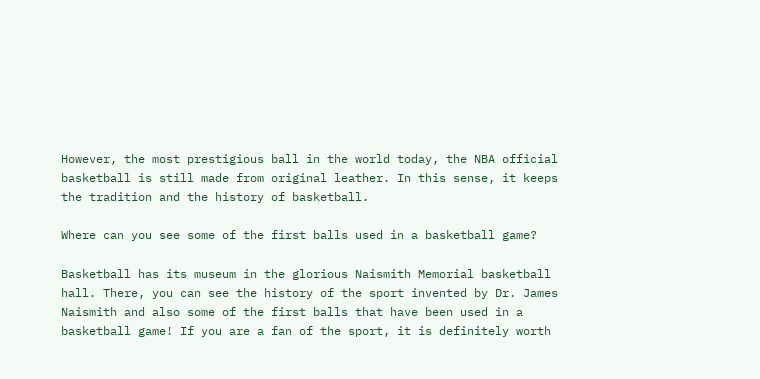However, the most prestigious ball in the world today, the NBA official basketball is still made from original leather. In this sense, it keeps the tradition and the history of basketball.

Where can you see some of the first balls used in a basketball game?

Basketball has its museum in the glorious Naismith Memorial basketball hall. There, you can see the history of the sport invented by Dr. James Naismith and also some of the first balls that have been used in a basketball game! If you are a fan of the sport, it is definitely worth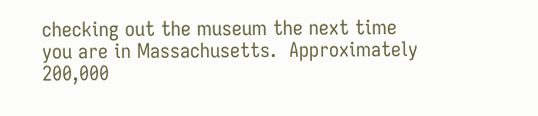checking out the museum the next time you are in Massachusetts.  Approximately 200,000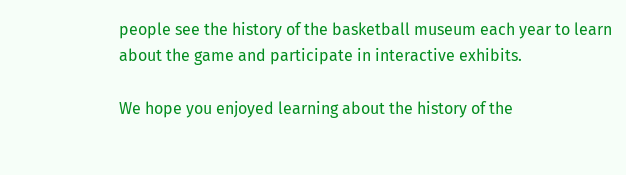people see the history of the basketball museum each year to learn about the game and participate in interactive exhibits.

We hope you enjoyed learning about the history of the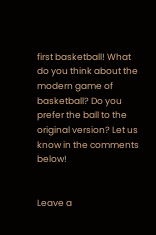first basketball! What do you think about the modern game of basketball? Do you prefer the ball to the original version? Let us know in the comments below!


Leave a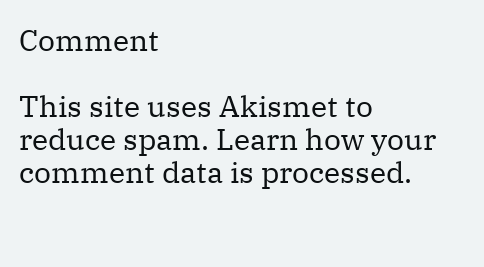Comment

This site uses Akismet to reduce spam. Learn how your comment data is processed.